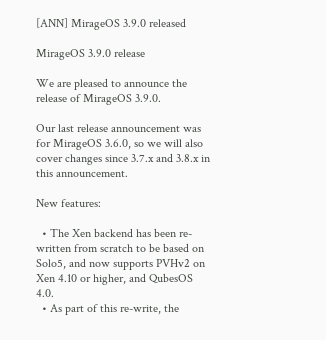[ANN] MirageOS 3.9.0 released

MirageOS 3.9.0 release

We are pleased to announce the release of MirageOS 3.9.0.

Our last release announcement was for MirageOS 3.6.0, so we will also cover changes since 3.7.x and 3.8.x in this announcement.

New features:

  • The Xen backend has been re-written from scratch to be based on Solo5, and now supports PVHv2 on Xen 4.10 or higher, and QubesOS 4.0.
  • As part of this re-write, the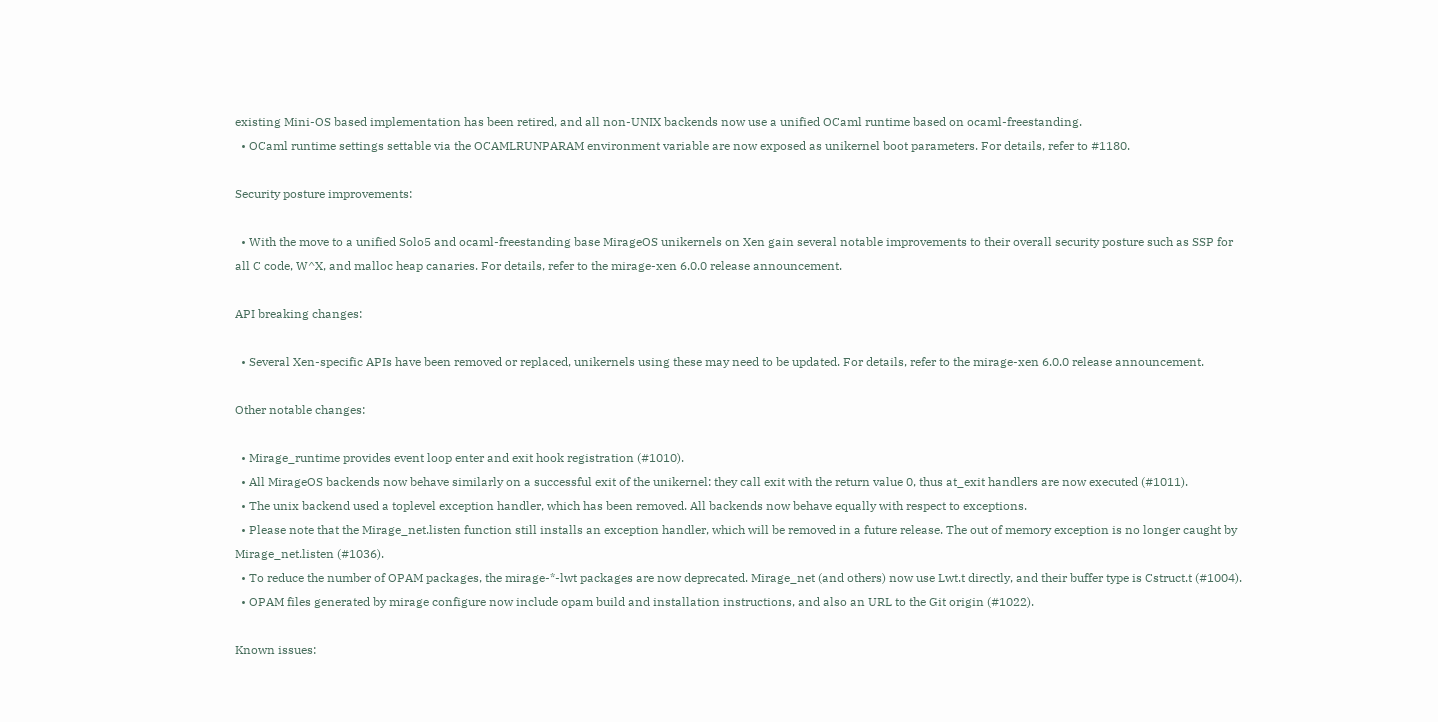existing Mini-OS based implementation has been retired, and all non-UNIX backends now use a unified OCaml runtime based on ocaml-freestanding.
  • OCaml runtime settings settable via the OCAMLRUNPARAM environment variable are now exposed as unikernel boot parameters. For details, refer to #1180.

Security posture improvements:

  • With the move to a unified Solo5 and ocaml-freestanding base MirageOS unikernels on Xen gain several notable improvements to their overall security posture such as SSP for all C code, W^X, and malloc heap canaries. For details, refer to the mirage-xen 6.0.0 release announcement.

API breaking changes:

  • Several Xen-specific APIs have been removed or replaced, unikernels using these may need to be updated. For details, refer to the mirage-xen 6.0.0 release announcement.

Other notable changes:

  • Mirage_runtime provides event loop enter and exit hook registration (#1010).
  • All MirageOS backends now behave similarly on a successful exit of the unikernel: they call exit with the return value 0, thus at_exit handlers are now executed (#1011).
  • The unix backend used a toplevel exception handler, which has been removed. All backends now behave equally with respect to exceptions.
  • Please note that the Mirage_net.listen function still installs an exception handler, which will be removed in a future release. The out of memory exception is no longer caught by Mirage_net.listen (#1036).
  • To reduce the number of OPAM packages, the mirage-*-lwt packages are now deprecated. Mirage_net (and others) now use Lwt.t directly, and their buffer type is Cstruct.t (#1004).
  • OPAM files generated by mirage configure now include opam build and installation instructions, and also an URL to the Git origin (#1022).

Known issues: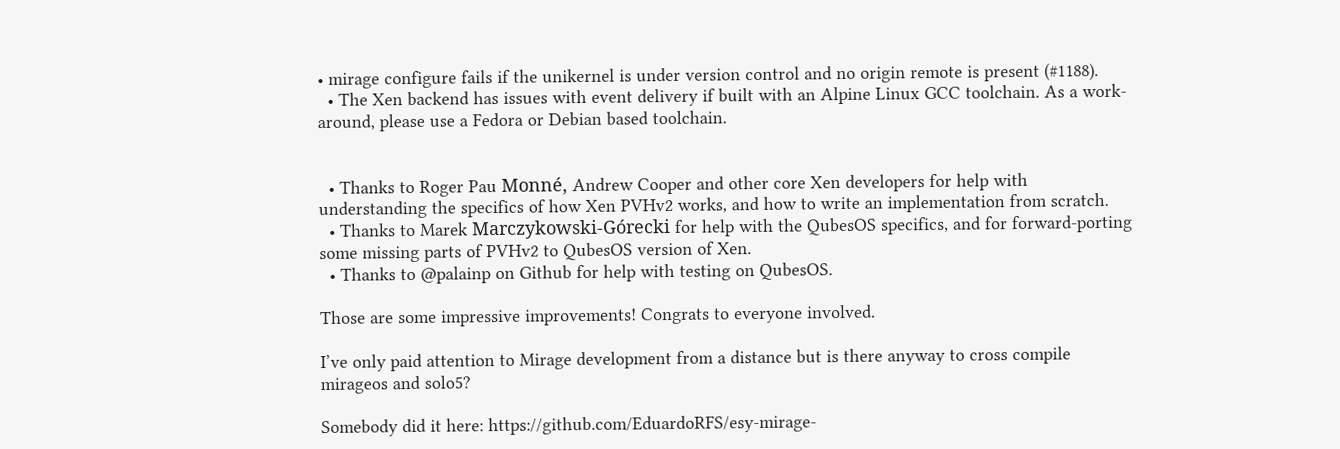• mirage configure fails if the unikernel is under version control and no origin remote is present (#1188).
  • The Xen backend has issues with event delivery if built with an Alpine Linux GCC toolchain. As a work-around, please use a Fedora or Debian based toolchain.


  • Thanks to Roger Pau Monné, Andrew Cooper and other core Xen developers for help with understanding the specifics of how Xen PVHv2 works, and how to write an implementation from scratch.
  • Thanks to Marek Marczykowski-Górecki for help with the QubesOS specifics, and for forward-porting some missing parts of PVHv2 to QubesOS version of Xen.
  • Thanks to @palainp on Github for help with testing on QubesOS.

Those are some impressive improvements! Congrats to everyone involved.

I’ve only paid attention to Mirage development from a distance but is there anyway to cross compile mirageos and solo5?

Somebody did it here: https://github.com/EduardoRFS/esy-mirage-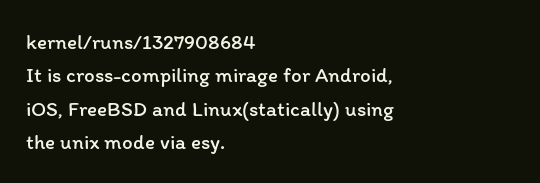kernel/runs/1327908684
It is cross-compiling mirage for Android, iOS, FreeBSD and Linux(statically) using the unix mode via esy.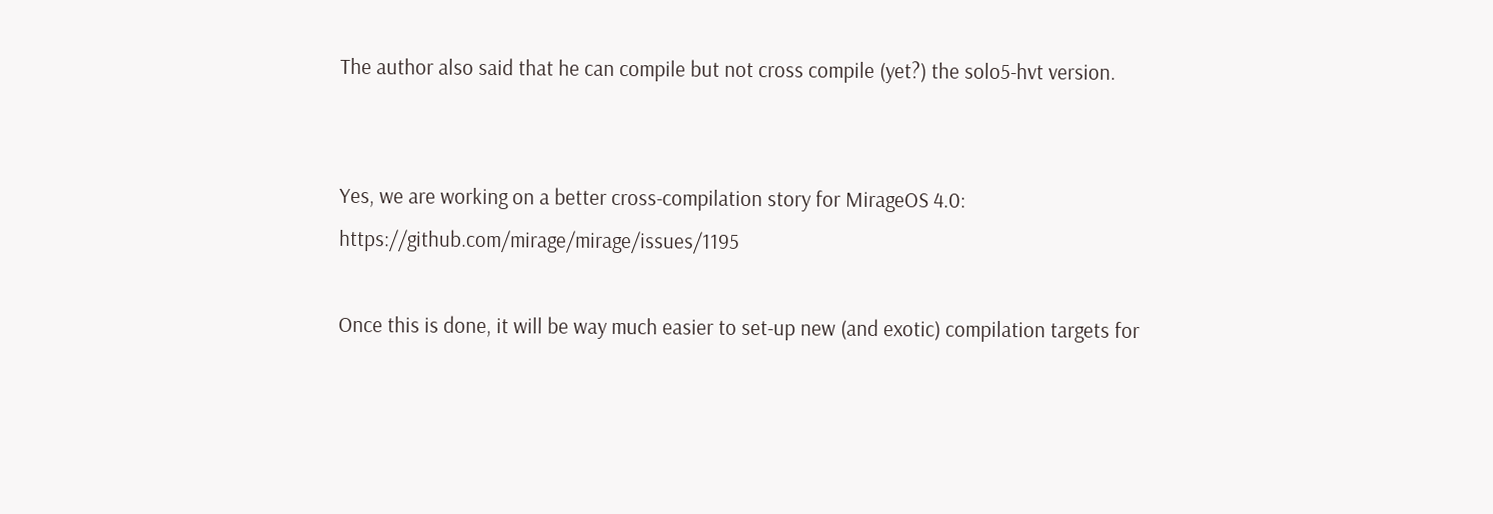The author also said that he can compile but not cross compile (yet?) the solo5-hvt version.


Yes, we are working on a better cross-compilation story for MirageOS 4.0: https://github.com/mirage/mirage/issues/1195

Once this is done, it will be way much easier to set-up new (and exotic) compilation targets for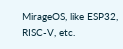MirageOS, like ESP32, RISC-V, etc.